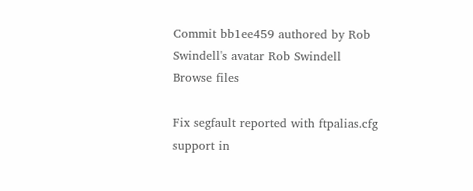Commit bb1ee459 authored by Rob Swindell's avatar Rob Swindell
Browse files

Fix segfault reported with ftpalias.cfg support in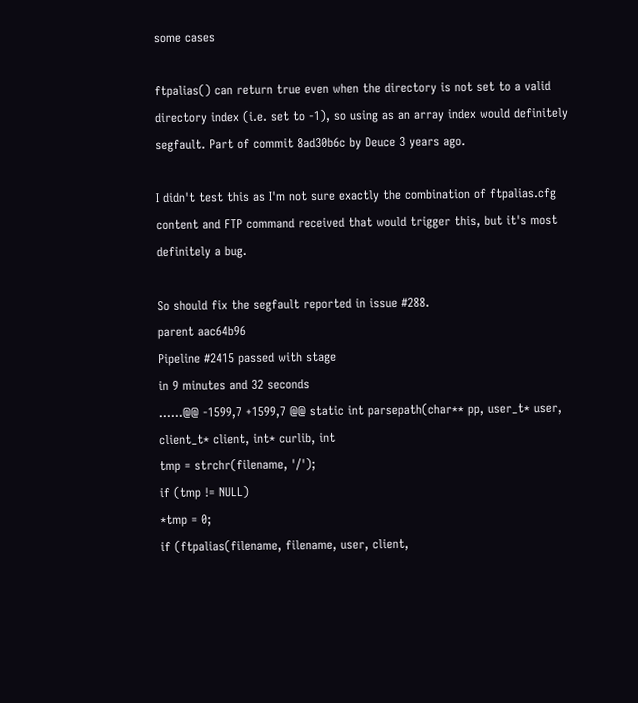some cases

ftpalias() can return true even when the directory is not set to a valid
directory index (i.e. set to -1), so using as an array index would definitely
segfault. Part of commit 8ad30b6c by Deuce 3 years ago.

I didn't test this as I'm not sure exactly the combination of ftpalias.cfg
content and FTP command received that would trigger this, but it's most
definitely a bug.

So should fix the segfault reported in issue #288.
parent aac64b96
Pipeline #2415 passed with stage
in 9 minutes and 32 seconds
......@@ -1599,7 +1599,7 @@ static int parsepath(char** pp, user_t* user, client_t* client, int* curlib, int
tmp = strchr(filename, '/');
if (tmp != NULL)
*tmp = 0;
if (ftpalias(filename, filename, user, client,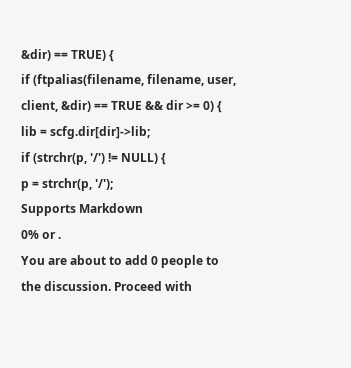&dir) == TRUE) {
if (ftpalias(filename, filename, user, client, &dir) == TRUE && dir >= 0) {
lib = scfg.dir[dir]->lib;
if (strchr(p, '/') != NULL) {
p = strchr(p, '/');
Supports Markdown
0% or .
You are about to add 0 people to the discussion. Proceed with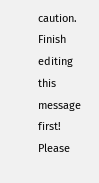caution.
Finish editing this message first!
Please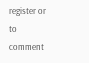register or to comment